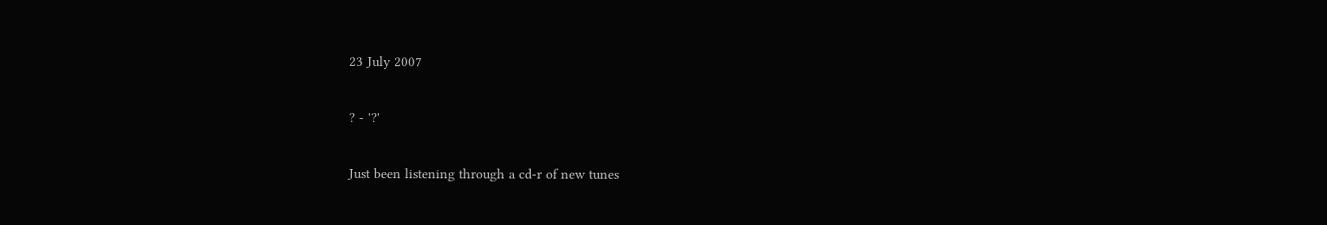23 July 2007

? - '?'

Just been listening through a cd-r of new tunes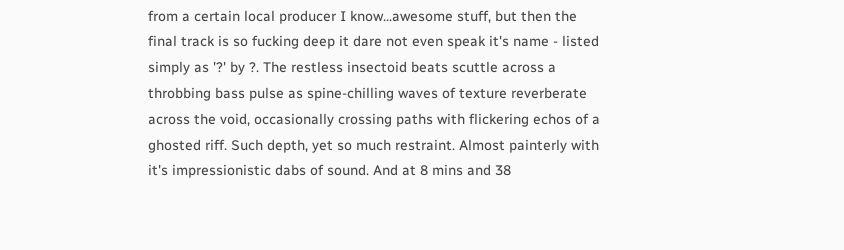from a certain local producer I know...awesome stuff, but then the final track is so fucking deep it dare not even speak it's name - listed simply as '?' by ?. The restless insectoid beats scuttle across a throbbing bass pulse as spine-chilling waves of texture reverberate across the void, occasionally crossing paths with flickering echos of a ghosted riff. Such depth, yet so much restraint. Almost painterly with it's impressionistic dabs of sound. And at 8 mins and 38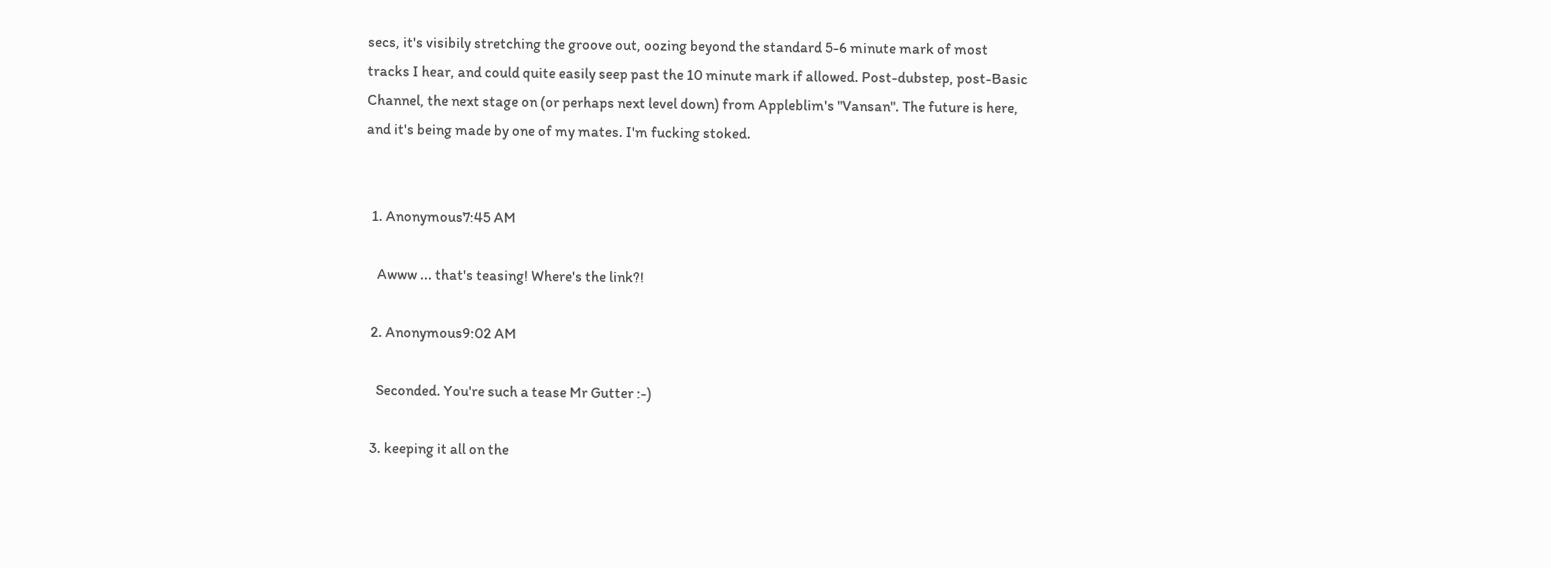secs, it's visibily stretching the groove out, oozing beyond the standard 5-6 minute mark of most tracks I hear, and could quite easily seep past the 10 minute mark if allowed. Post-dubstep, post-Basic Channel, the next stage on (or perhaps next level down) from Appleblim's "Vansan". The future is here, and it's being made by one of my mates. I'm fucking stoked.


  1. Anonymous7:45 AM

    Awww ... that's teasing! Where's the link?!

  2. Anonymous9:02 AM

    Seconded. You're such a tease Mr Gutter :-)

  3. keeping it all on the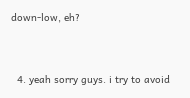down-low, eh?


  4. yeah sorry guys. i try to avoid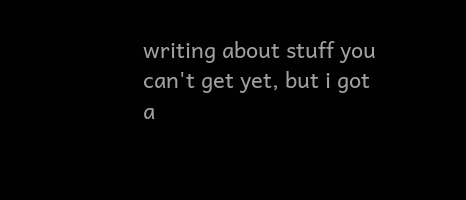writing about stuff you can't get yet, but i got a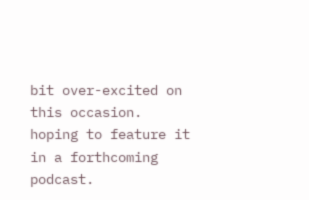bit over-excited on this occasion. hoping to feature it in a forthcoming podcast.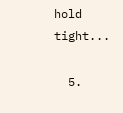hold tight...

  5.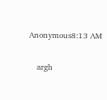Anonymous8:13 AM

    argh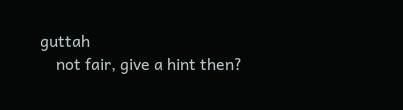guttah
    not fair, give a hint then?